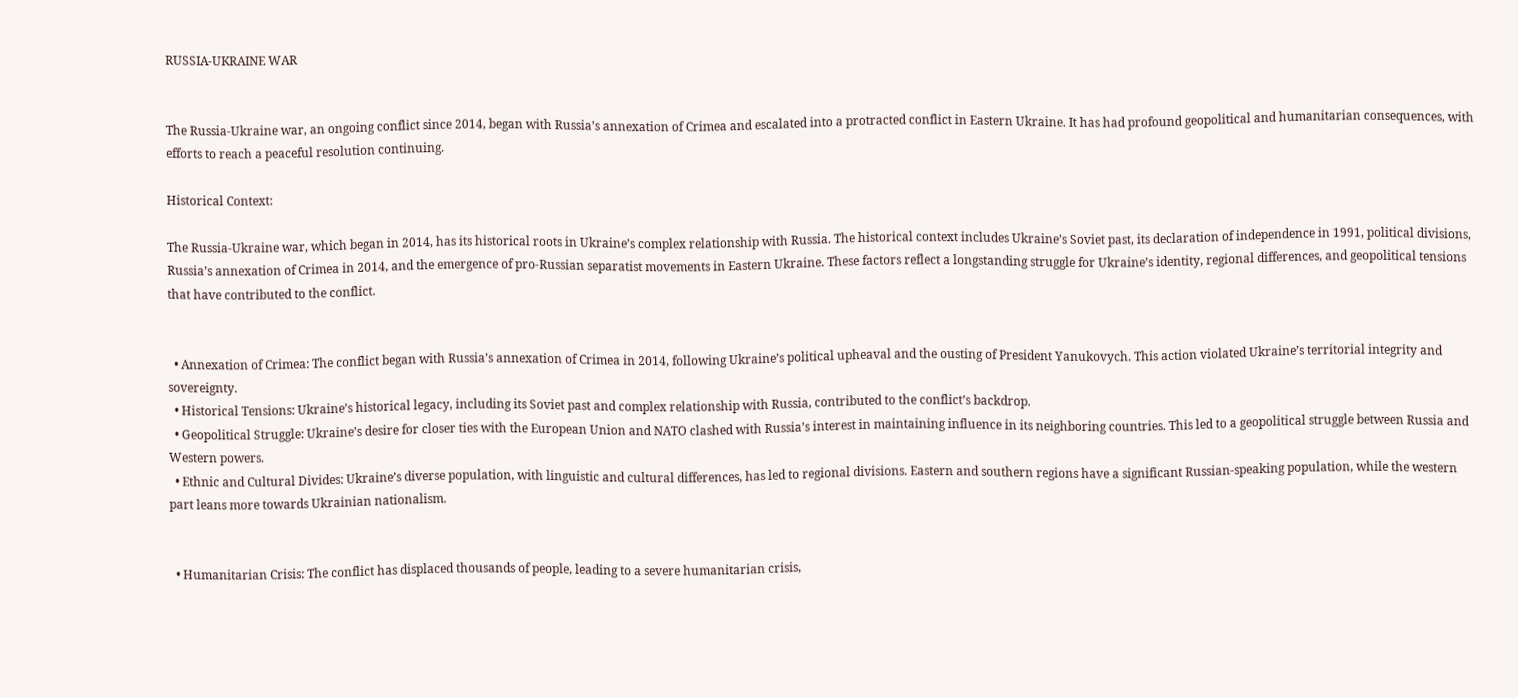RUSSIA-UKRAINE WAR


The Russia-Ukraine war, an ongoing conflict since 2014, began with Russia’s annexation of Crimea and escalated into a protracted conflict in Eastern Ukraine. It has had profound geopolitical and humanitarian consequences, with efforts to reach a peaceful resolution continuing.

Historical Context:

The Russia-Ukraine war, which began in 2014, has its historical roots in Ukraine’s complex relationship with Russia. The historical context includes Ukraine’s Soviet past, its declaration of independence in 1991, political divisions, Russia’s annexation of Crimea in 2014, and the emergence of pro-Russian separatist movements in Eastern Ukraine. These factors reflect a longstanding struggle for Ukraine’s identity, regional differences, and geopolitical tensions that have contributed to the conflict.


  • Annexation of Crimea: The conflict began with Russia’s annexation of Crimea in 2014, following Ukraine’s political upheaval and the ousting of President Yanukovych. This action violated Ukraine’s territorial integrity and sovereignty.
  • Historical Tensions: Ukraine’s historical legacy, including its Soviet past and complex relationship with Russia, contributed to the conflict’s backdrop.
  • Geopolitical Struggle: Ukraine’s desire for closer ties with the European Union and NATO clashed with Russia’s interest in maintaining influence in its neighboring countries. This led to a geopolitical struggle between Russia and Western powers.
  • Ethnic and Cultural Divides: Ukraine’s diverse population, with linguistic and cultural differences, has led to regional divisions. Eastern and southern regions have a significant Russian-speaking population, while the western part leans more towards Ukrainian nationalism.


  • Humanitarian Crisis: The conflict has displaced thousands of people, leading to a severe humanitarian crisis,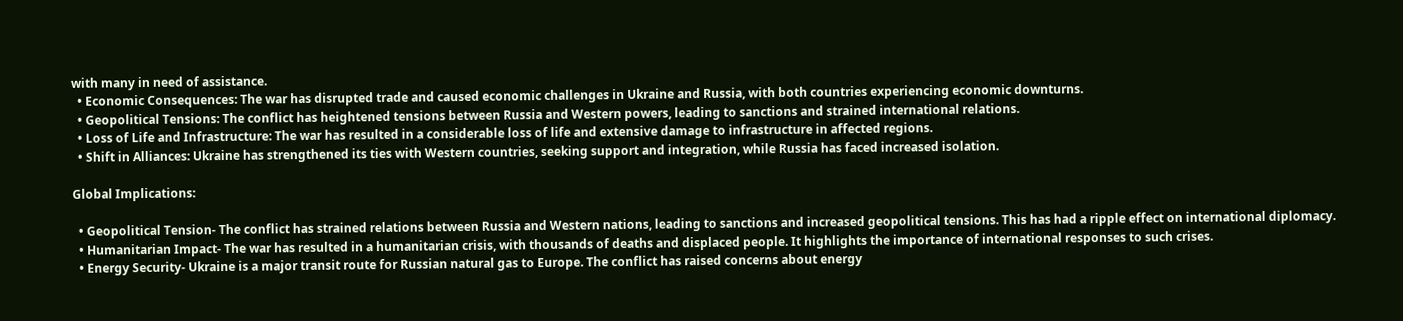with many in need of assistance.
  • Economic Consequences: The war has disrupted trade and caused economic challenges in Ukraine and Russia, with both countries experiencing economic downturns.
  • Geopolitical Tensions: The conflict has heightened tensions between Russia and Western powers, leading to sanctions and strained international relations.
  • Loss of Life and Infrastructure: The war has resulted in a considerable loss of life and extensive damage to infrastructure in affected regions.
  • Shift in Alliances: Ukraine has strengthened its ties with Western countries, seeking support and integration, while Russia has faced increased isolation.

Global Implications:

  • Geopolitical Tension- The conflict has strained relations between Russia and Western nations, leading to sanctions and increased geopolitical tensions. This has had a ripple effect on international diplomacy.
  • Humanitarian Impact- The war has resulted in a humanitarian crisis, with thousands of deaths and displaced people. It highlights the importance of international responses to such crises.
  • Energy Security- Ukraine is a major transit route for Russian natural gas to Europe. The conflict has raised concerns about energy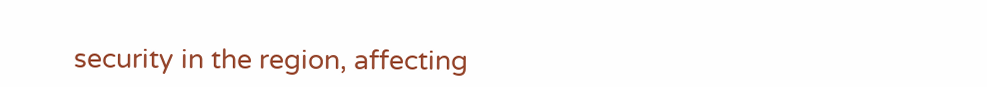security in the region, affecting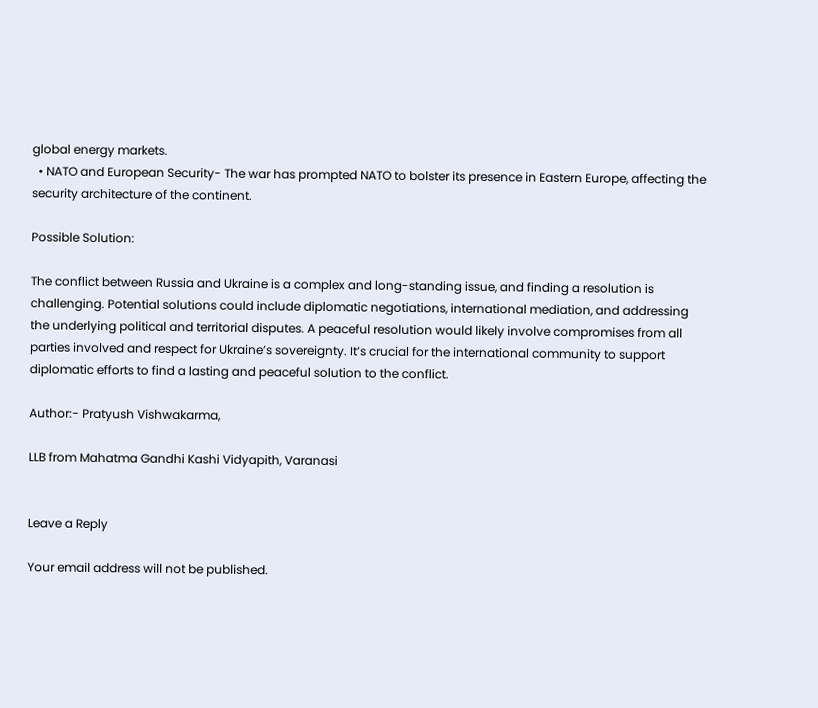global energy markets.
  • NATO and European Security- The war has prompted NATO to bolster its presence in Eastern Europe, affecting the security architecture of the continent.

Possible Solution:

The conflict between Russia and Ukraine is a complex and long-standing issue, and finding a resolution is challenging. Potential solutions could include diplomatic negotiations, international mediation, and addressing the underlying political and territorial disputes. A peaceful resolution would likely involve compromises from all parties involved and respect for Ukraine’s sovereignty. It’s crucial for the international community to support diplomatic efforts to find a lasting and peaceful solution to the conflict.

Author:- Pratyush Vishwakarma,

LLB from Mahatma Gandhi Kashi Vidyapith, Varanasi


Leave a Reply

Your email address will not be published.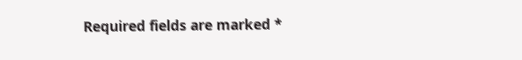Required fields are marked *